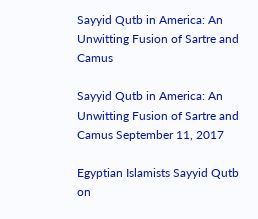Sayyid Qutb in America: An Unwitting Fusion of Sartre and Camus

Sayyid Qutb in America: An Unwitting Fusion of Sartre and Camus September 11, 2017

Egyptian Islamists Sayyid Qutb on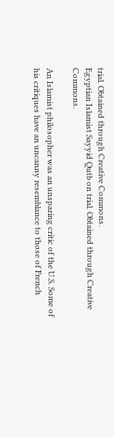trial. Obtained through Creative Commons.
Egyptian Islamist Sayyid Qutb on trial. Obtained through Creative Commons.

An Islamist philosopher was an unsparing critic of the U.S. Some of his critiques have an uncanny resemblance to those of French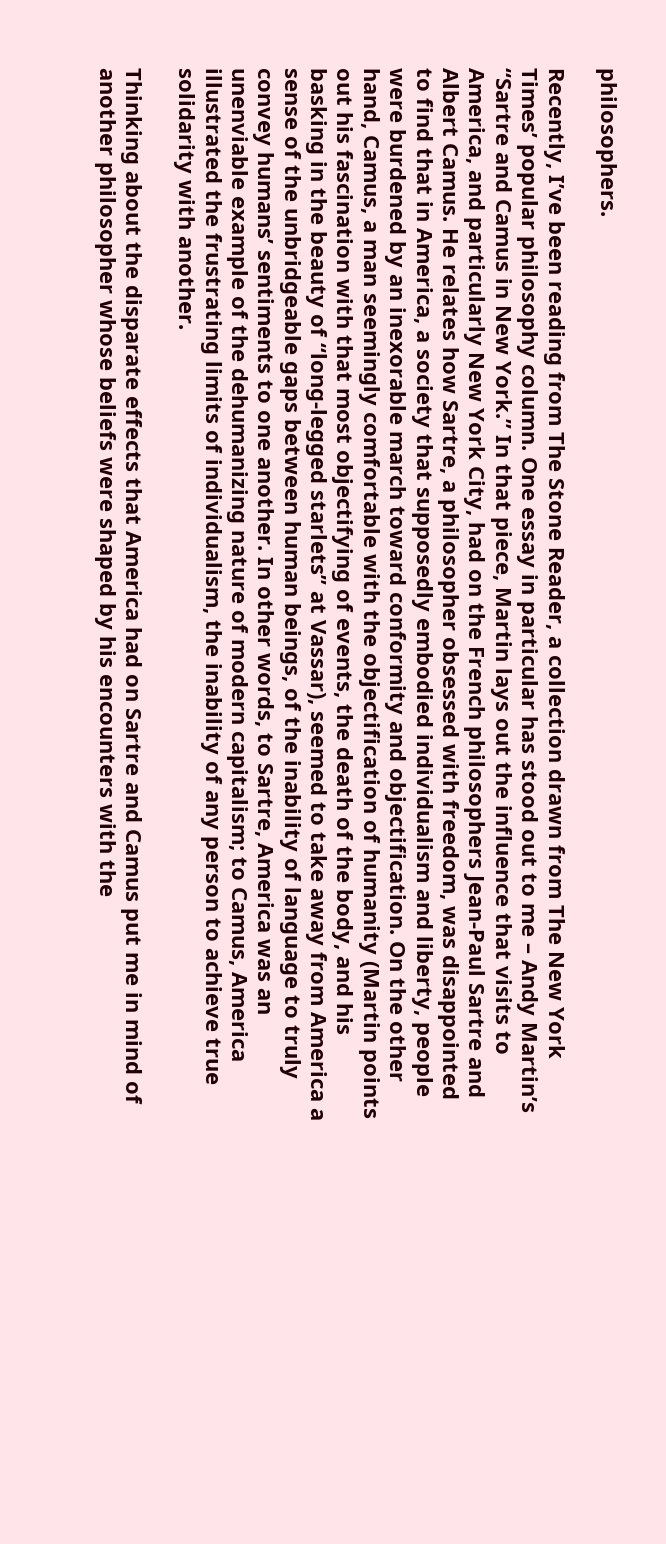philosophers.

Recently, I’ve been reading from The Stone Reader, a collection drawn from The New York Times’ popular philosophy column. One essay in particular has stood out to me – Andy Martin’s “Sartre and Camus in New York.” In that piece, Martin lays out the influence that visits to America, and particularly New York City, had on the French philosophers Jean-Paul Sartre and Albert Camus. He relates how Sartre, a philosopher obsessed with freedom, was disappointed to find that in America, a society that supposedly embodied individualism and liberty, people were burdened by an inexorable march toward conformity and objectification. On the other hand, Camus, a man seemingly comfortable with the objectification of humanity (Martin points out his fascination with that most objectifying of events, the death of the body, and his basking in the beauty of “long-legged starlets” at Vassar), seemed to take away from America a sense of the unbridgeable gaps between human beings, of the inability of language to truly convey humans’ sentiments to one another. In other words, to Sartre, America was an unenviable example of the dehumanizing nature of modern capitalism; to Camus, America illustrated the frustrating limits of individualism, the inability of any person to achieve true solidarity with another.

Thinking about the disparate effects that America had on Sartre and Camus put me in mind of another philosopher whose beliefs were shaped by his encounters with the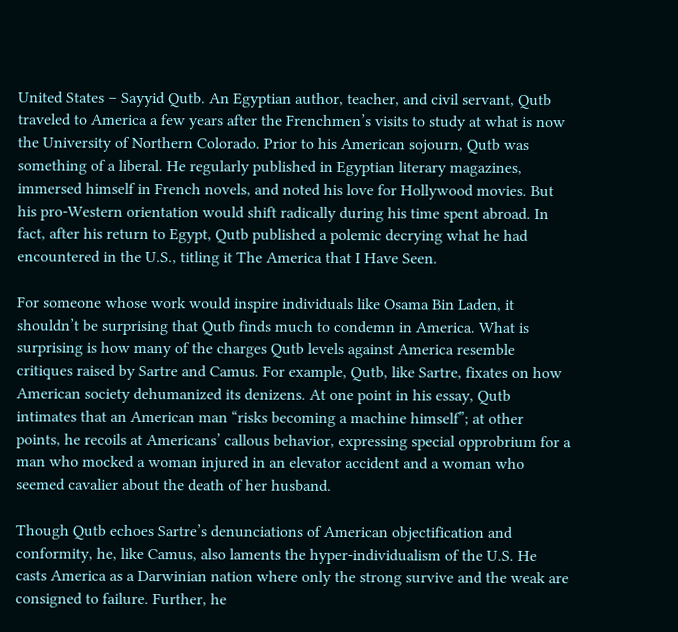United States – Sayyid Qutb. An Egyptian author, teacher, and civil servant, Qutb traveled to America a few years after the Frenchmen’s visits to study at what is now the University of Northern Colorado. Prior to his American sojourn, Qutb was something of a liberal. He regularly published in Egyptian literary magazines, immersed himself in French novels, and noted his love for Hollywood movies. But his pro-Western orientation would shift radically during his time spent abroad. In fact, after his return to Egypt, Qutb published a polemic decrying what he had encountered in the U.S., titling it The America that I Have Seen.

For someone whose work would inspire individuals like Osama Bin Laden, it shouldn’t be surprising that Qutb finds much to condemn in America. What is surprising is how many of the charges Qutb levels against America resemble critiques raised by Sartre and Camus. For example, Qutb, like Sartre, fixates on how American society dehumanized its denizens. At one point in his essay, Qutb intimates that an American man “risks becoming a machine himself”; at other points, he recoils at Americans’ callous behavior, expressing special opprobrium for a man who mocked a woman injured in an elevator accident and a woman who seemed cavalier about the death of her husband.

Though Qutb echoes Sartre’s denunciations of American objectification and conformity, he, like Camus, also laments the hyper-individualism of the U.S. He casts America as a Darwinian nation where only the strong survive and the weak are consigned to failure. Further, he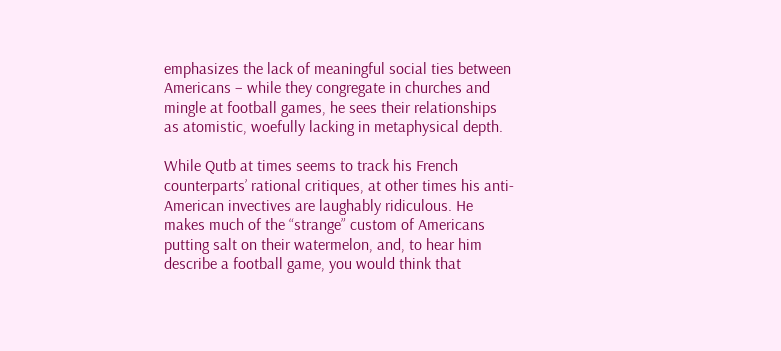emphasizes the lack of meaningful social ties between Americans – while they congregate in churches and mingle at football games, he sees their relationships as atomistic, woefully lacking in metaphysical depth.

While Qutb at times seems to track his French counterparts’ rational critiques, at other times his anti-American invectives are laughably ridiculous. He makes much of the “strange” custom of Americans putting salt on their watermelon, and, to hear him describe a football game, you would think that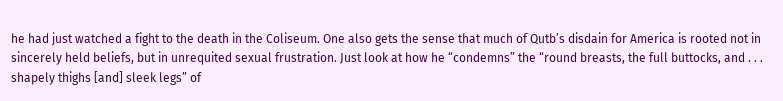he had just watched a fight to the death in the Coliseum. One also gets the sense that much of Qutb’s disdain for America is rooted not in sincerely held beliefs, but in unrequited sexual frustration. Just look at how he “condemns” the “round breasts, the full buttocks, and . . . shapely thighs [and] sleek legs” of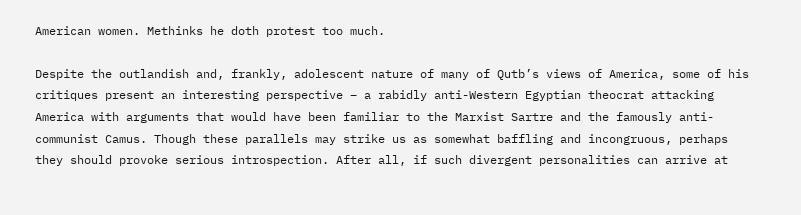American women. Methinks he doth protest too much.

Despite the outlandish and, frankly, adolescent nature of many of Qutb’s views of America, some of his critiques present an interesting perspective – a rabidly anti-Western Egyptian theocrat attacking America with arguments that would have been familiar to the Marxist Sartre and the famously anti-communist Camus. Though these parallels may strike us as somewhat baffling and incongruous, perhaps they should provoke serious introspection. After all, if such divergent personalities can arrive at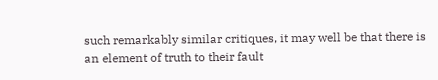such remarkably similar critiques, it may well be that there is an element of truth to their fault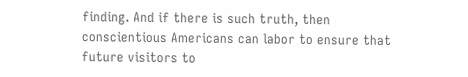finding. And if there is such truth, then conscientious Americans can labor to ensure that future visitors to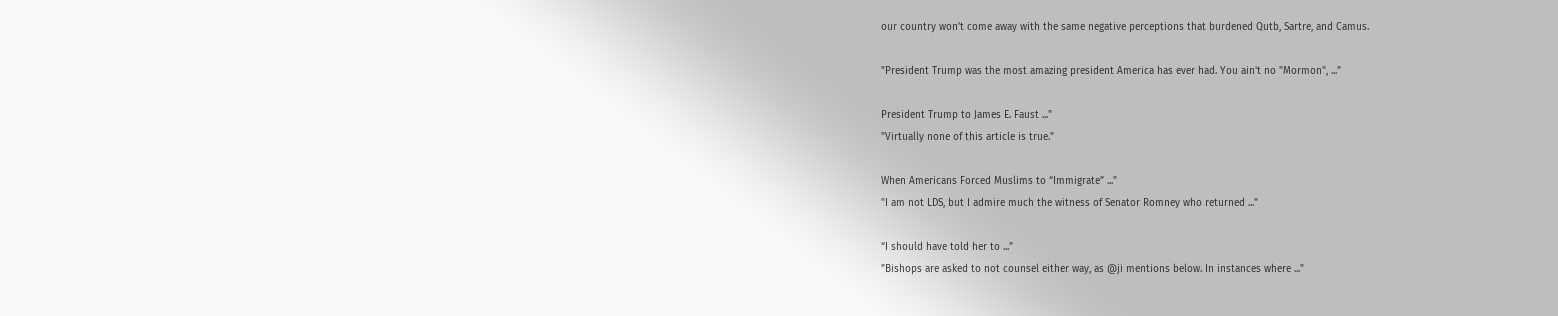our country won’t come away with the same negative perceptions that burdened Qutb, Sartre, and Camus.

"President Trump was the most amazing president America has ever had. You ain't no "Mormon", ..."

President Trump to James E. Faust ..."
"Virtually none of this article is true."

When Americans Forced Muslims to “Immigrate” ..."
"I am not LDS, but I admire much the witness of Senator Romney who returned ..."

“I should have told her to ..."
"Bishops are asked to not counsel either way, as @ji mentions below. In instances where ..."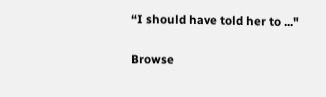“I should have told her to ..."

Browse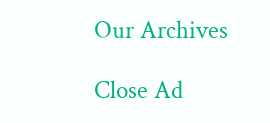Our Archives

Close Ad